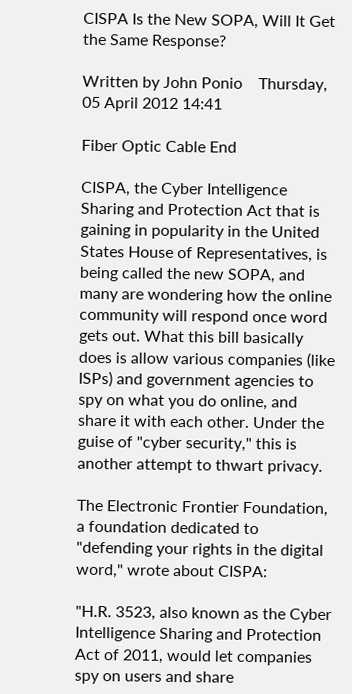CISPA Is the New SOPA, Will It Get the Same Response?

Written by John Ponio    Thursday, 05 April 2012 14:41

Fiber Optic Cable End

CISPA, the Cyber Intelligence Sharing and Protection Act that is gaining in popularity in the United States House of Representatives, is being called the new SOPA, and many are wondering how the online community will respond once word gets out. What this bill basically does is allow various companies (like ISPs) and government agencies to spy on what you do online, and share it with each other. Under the guise of "cyber security," this is another attempt to thwart privacy.

The Electronic Frontier Foundation, a foundation dedicated to "defending your rights in the digital word," wrote about CISPA:

"H.R. 3523, also known as the Cyber Intelligence Sharing and Protection Act of 2011, would let companies spy on users and share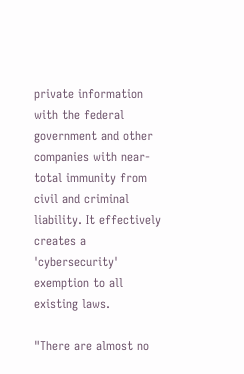private information with the federal government and other companies with near-total immunity from civil and criminal liability. It effectively creates a 'cybersecurity' exemption to all existing laws.

"There are almost no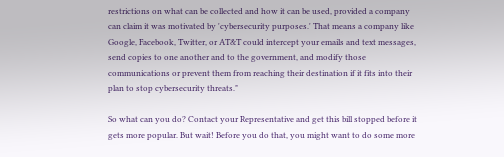restrictions on what can be collected and how it can be used, provided a company can claim it was motivated by 'cybersecurity purposes.' That means a company like Google, Facebook, Twitter, or AT&T could intercept your emails and text messages, send copies to one another and to the government, and modify those communications or prevent them from reaching their destination if it fits into their plan to stop cybersecurity threats."

So what can you do? Contact your Representative and get this bill stopped before it gets more popular. But wait! Before you do that, you might want to do some more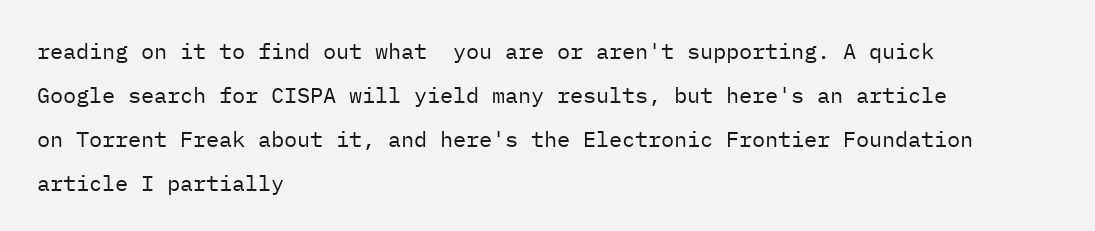reading on it to find out what  you are or aren't supporting. A quick Google search for CISPA will yield many results, but here's an article on Torrent Freak about it, and here's the Electronic Frontier Foundation article I partially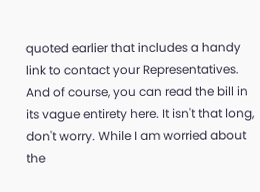quoted earlier that includes a handy link to contact your Representatives. And of course, you can read the bill in its vague entirety here. It isn't that long, don't worry. While I am worried about the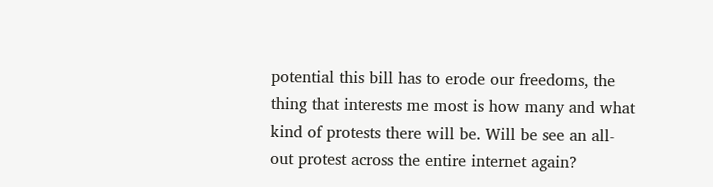potential this bill has to erode our freedoms, the thing that interests me most is how many and what kind of protests there will be. Will be see an all-out protest across the entire internet again?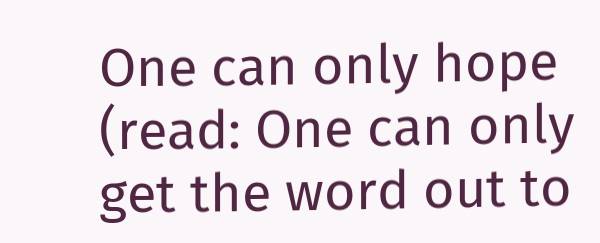One can only hope (read: One can only get the word out to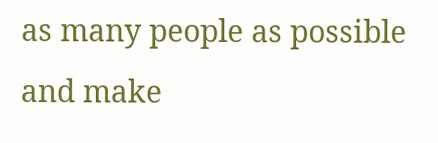as many people as possible and make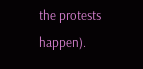the protests happen).